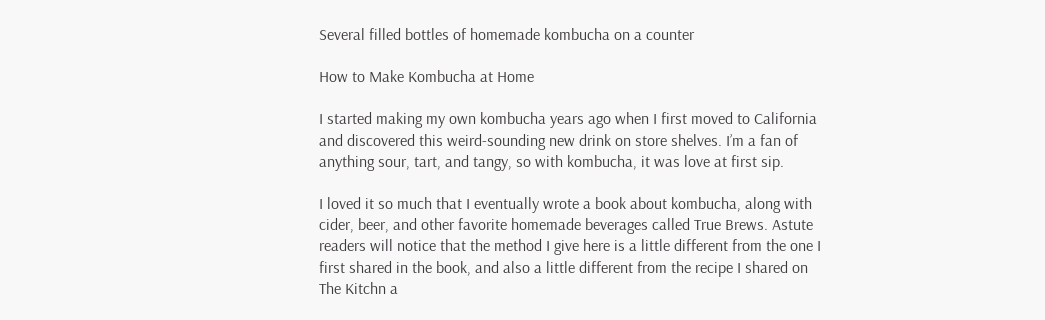Several filled bottles of homemade kombucha on a counter

How to Make Kombucha at Home

I started making my own kombucha years ago when I first moved to California and discovered this weird-sounding new drink on store shelves. I’m a fan of anything sour, tart, and tangy, so with kombucha, it was love at first sip.

I loved it so much that I eventually wrote a book about kombucha, along with cider, beer, and other favorite homemade beverages called True Brews. Astute readers will notice that the method I give here is a little different from the one I first shared in the book, and also a little different from the recipe I shared on The Kitchn a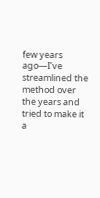few years ago—I’ve streamlined the method over the years and tried to make it a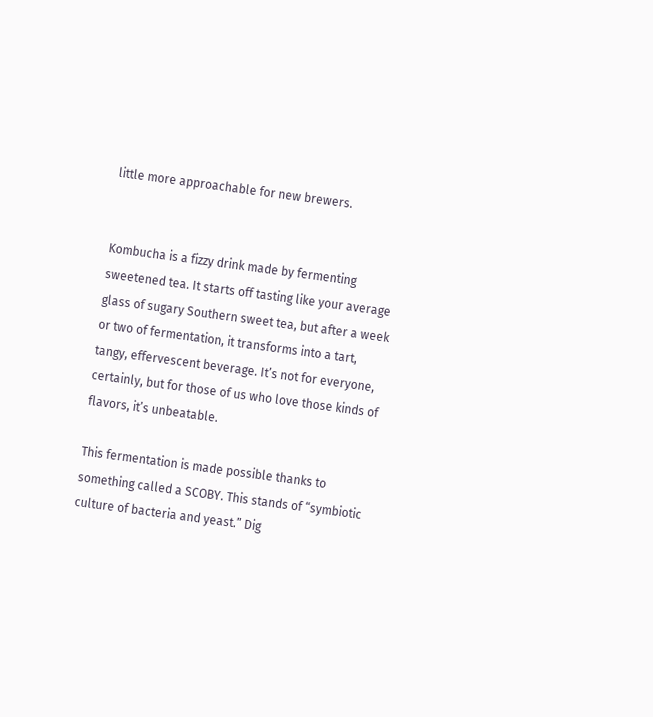little more approachable for new brewers.


Kombucha is a fizzy drink made by fermenting sweetened tea. It starts off tasting like your average glass of sugary Southern sweet tea, but after a week or two of fermentation, it transforms into a tart, tangy, effervescent beverage. It’s not for everyone, certainly, but for those of us who love those kinds of flavors, it’s unbeatable.

This fermentation is made possible thanks to something called a SCOBY. This stands of “symbiotic culture of bacteria and yeast.” Dig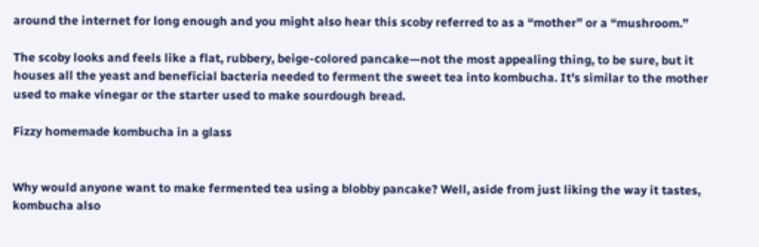around the internet for long enough and you might also hear this scoby referred to as a “mother” or a “mushroom.”

The scoby looks and feels like a flat, rubbery, beige-colored pancake—not the most appealing thing, to be sure, but it houses all the yeast and beneficial bacteria needed to ferment the sweet tea into kombucha. It’s similar to the mother used to make vinegar or the starter used to make sourdough bread.

Fizzy homemade kombucha in a glass


Why would anyone want to make fermented tea using a blobby pancake? Well, aside from just liking the way it tastes, kombucha also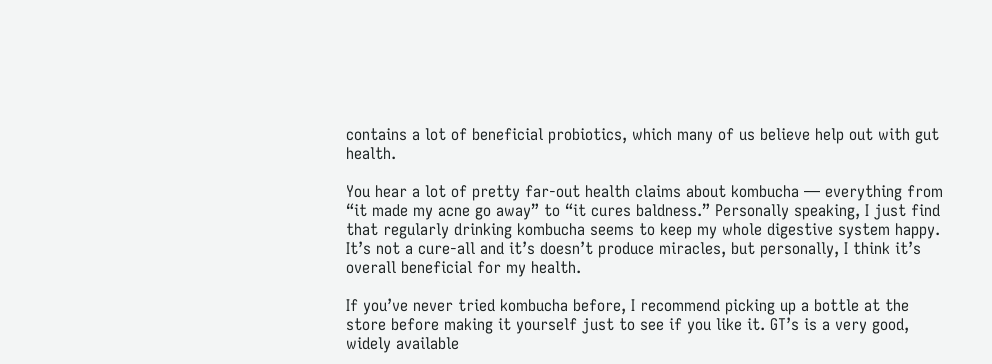contains a lot of beneficial probiotics, which many of us believe help out with gut health.

You hear a lot of pretty far-out health claims about kombucha — everything from “it made my acne go away” to “it cures baldness.” Personally speaking, I just find that regularly drinking kombucha seems to keep my whole digestive system happy. It’s not a cure-all and it’s doesn’t produce miracles, but personally, I think it’s overall beneficial for my health.

If you’ve never tried kombucha before, I recommend picking up a bottle at the store before making it yourself just to see if you like it. GT’s is a very good, widely available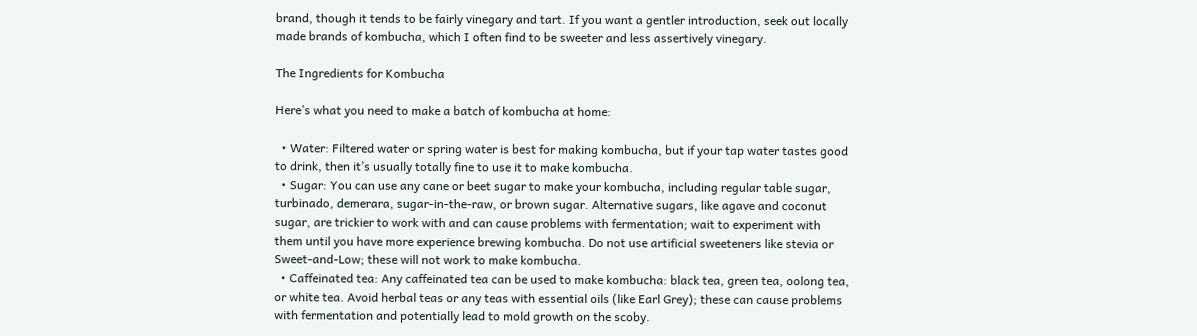brand, though it tends to be fairly vinegary and tart. If you want a gentler introduction, seek out locally made brands of kombucha, which I often find to be sweeter and less assertively vinegary.

The Ingredients for Kombucha

Here’s what you need to make a batch of kombucha at home:

  • Water: Filtered water or spring water is best for making kombucha, but if your tap water tastes good to drink, then it’s usually totally fine to use it to make kombucha.
  • Sugar: You can use any cane or beet sugar to make your kombucha, including regular table sugar, turbinado, demerara, sugar-in-the-raw, or brown sugar. Alternative sugars, like agave and coconut sugar, are trickier to work with and can cause problems with fermentation; wait to experiment with them until you have more experience brewing kombucha. Do not use artificial sweeteners like stevia or Sweet-and-Low; these will not work to make kombucha.
  • Caffeinated tea: Any caffeinated tea can be used to make kombucha: black tea, green tea, oolong tea, or white tea. Avoid herbal teas or any teas with essential oils (like Earl Grey); these can cause problems with fermentation and potentially lead to mold growth on the scoby.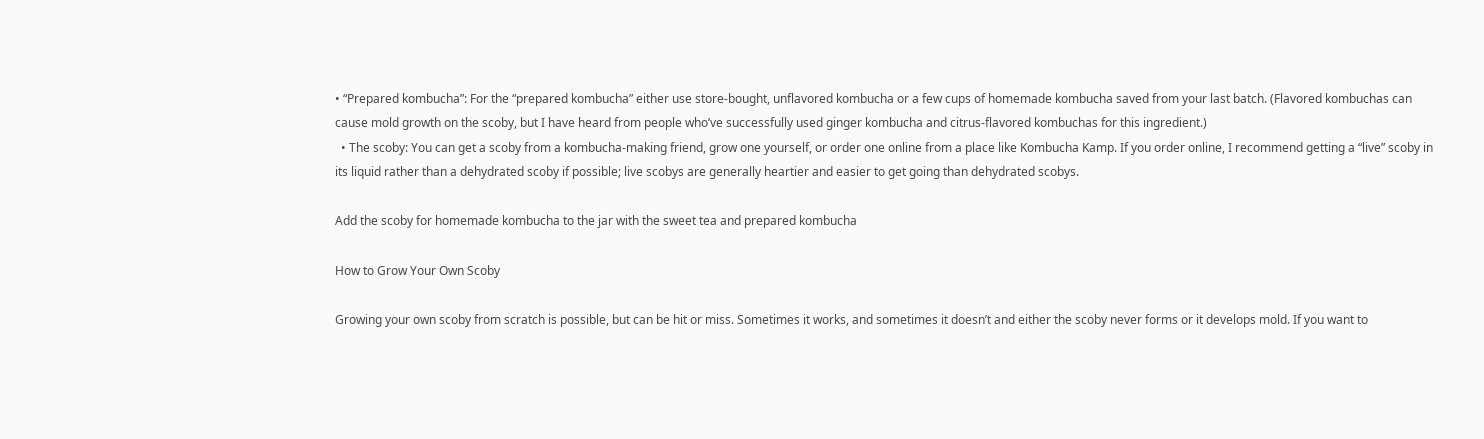• “Prepared kombucha”: For the “prepared kombucha” either use store-bought, unflavored kombucha or a few cups of homemade kombucha saved from your last batch. (Flavored kombuchas can cause mold growth on the scoby, but I have heard from people who’ve successfully used ginger kombucha and citrus-flavored kombuchas for this ingredient.)
  • The scoby: You can get a scoby from a kombucha-making friend, grow one yourself, or order one online from a place like Kombucha Kamp. If you order online, I recommend getting a “live” scoby in its liquid rather than a dehydrated scoby if possible; live scobys are generally heartier and easier to get going than dehydrated scobys.

Add the scoby for homemade kombucha to the jar with the sweet tea and prepared kombucha

How to Grow Your Own Scoby

Growing your own scoby from scratch is possible, but can be hit or miss. Sometimes it works, and sometimes it doesn’t and either the scoby never forms or it develops mold. If you want to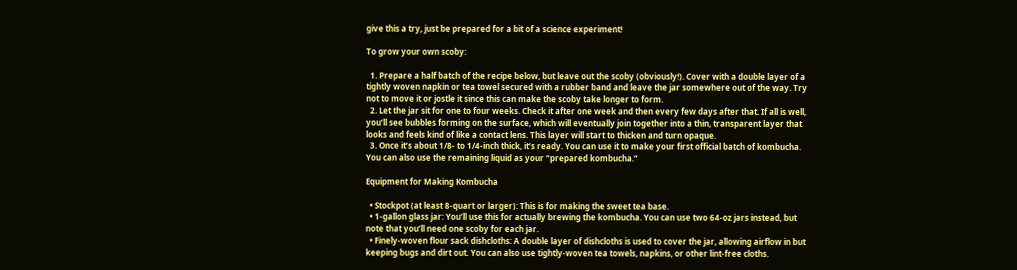give this a try, just be prepared for a bit of a science experiment!

To grow your own scoby:

  1. Prepare a half batch of the recipe below, but leave out the scoby (obviously!). Cover with a double layer of a tightly woven napkin or tea towel secured with a rubber band and leave the jar somewhere out of the way. Try not to move it or jostle it since this can make the scoby take longer to form.
  2. Let the jar sit for one to four weeks. Check it after one week and then every few days after that. If all is well, you’ll see bubbles forming on the surface, which will eventually join together into a thin, transparent layer that looks and feels kind of like a contact lens. This layer will start to thicken and turn opaque.
  3. Once it’s about 1/8- to 1/4-inch thick, it’s ready. You can use it to make your first official batch of kombucha. You can also use the remaining liquid as your “prepared kombucha.”

Equipment for Making Kombucha

  • Stockpot (at least 8-quart or larger): This is for making the sweet tea base.
  • 1-gallon glass jar: You’ll use this for actually brewing the kombucha. You can use two 64-oz jars instead, but note that you’ll need one scoby for each jar.
  • Finely-woven flour sack dishcloths: A double layer of dishcloths is used to cover the jar, allowing airflow in but keeping bugs and dirt out. You can also use tightly-woven tea towels, napkins, or other lint-free cloths.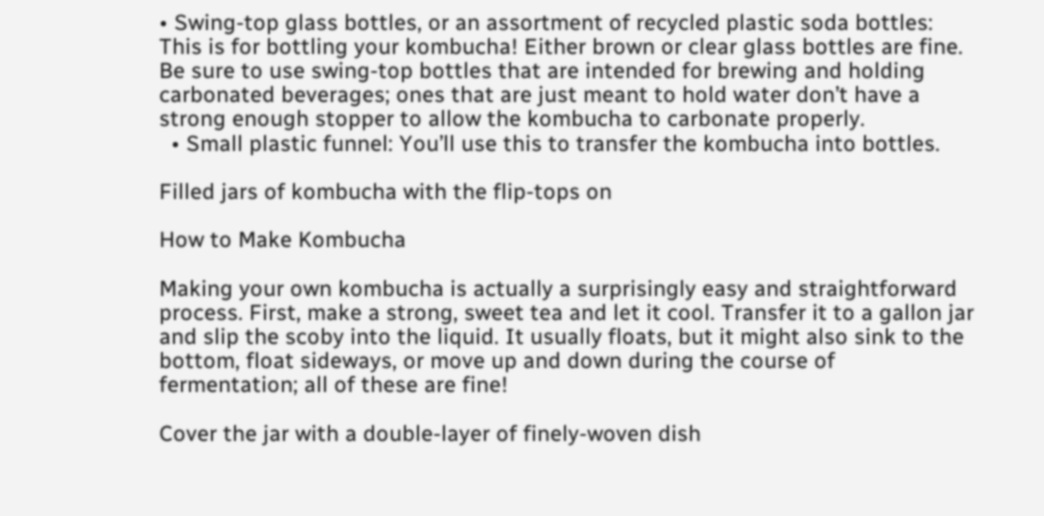• Swing-top glass bottles, or an assortment of recycled plastic soda bottles: This is for bottling your kombucha! Either brown or clear glass bottles are fine. Be sure to use swing-top bottles that are intended for brewing and holding carbonated beverages; ones that are just meant to hold water don’t have a strong enough stopper to allow the kombucha to carbonate properly.
  • Small plastic funnel: You’ll use this to transfer the kombucha into bottles.

Filled jars of kombucha with the flip-tops on

How to Make Kombucha

Making your own kombucha is actually a surprisingly easy and straightforward process. First, make a strong, sweet tea and let it cool. Transfer it to a gallon jar and slip the scoby into the liquid. It usually floats, but it might also sink to the bottom, float sideways, or move up and down during the course of fermentation; all of these are fine!

Cover the jar with a double-layer of finely-woven dish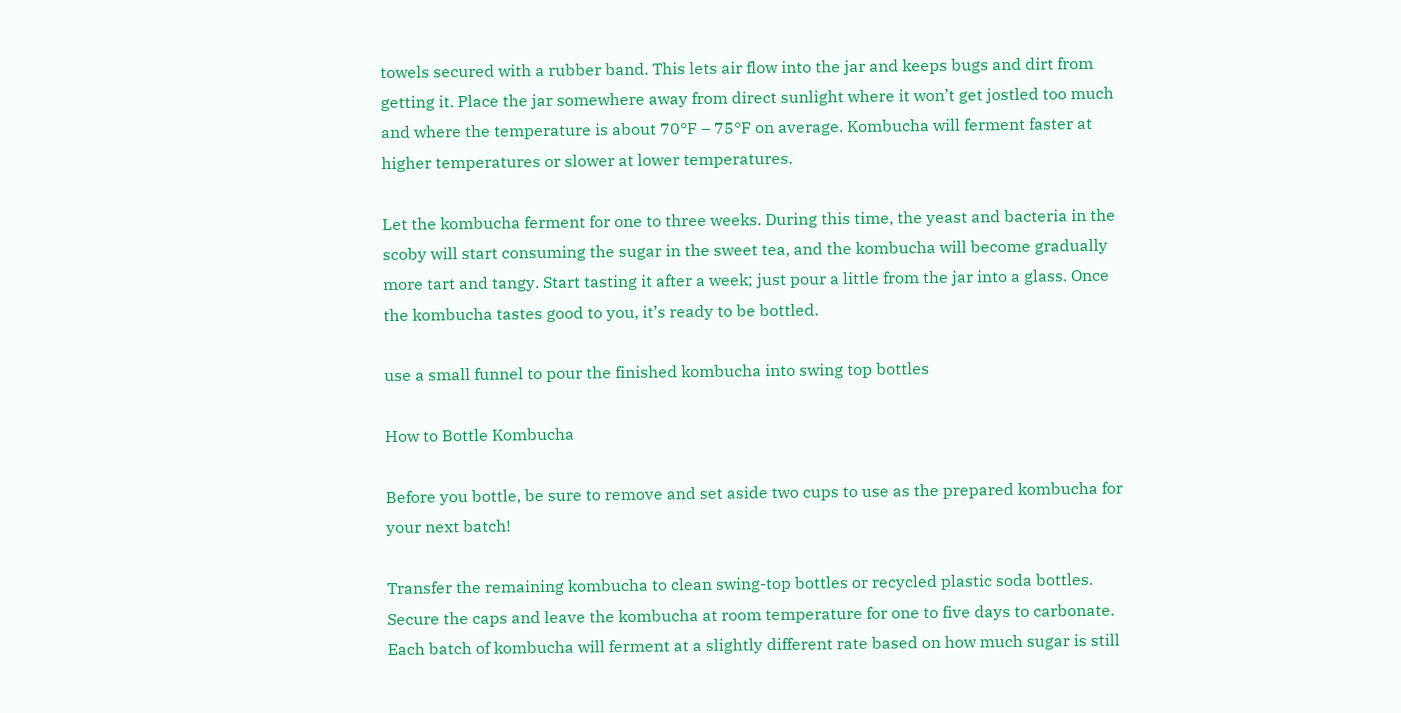towels secured with a rubber band. This lets air flow into the jar and keeps bugs and dirt from getting it. Place the jar somewhere away from direct sunlight where it won’t get jostled too much and where the temperature is about 70°F – 75°F on average. Kombucha will ferment faster at higher temperatures or slower at lower temperatures.

Let the kombucha ferment for one to three weeks. During this time, the yeast and bacteria in the scoby will start consuming the sugar in the sweet tea, and the kombucha will become gradually more tart and tangy. Start tasting it after a week; just pour a little from the jar into a glass. Once the kombucha tastes good to you, it’s ready to be bottled.

use a small funnel to pour the finished kombucha into swing top bottles

How to Bottle Kombucha

Before you bottle, be sure to remove and set aside two cups to use as the prepared kombucha for your next batch!

Transfer the remaining kombucha to clean swing-top bottles or recycled plastic soda bottles. Secure the caps and leave the kombucha at room temperature for one to five days to carbonate. Each batch of kombucha will ferment at a slightly different rate based on how much sugar is still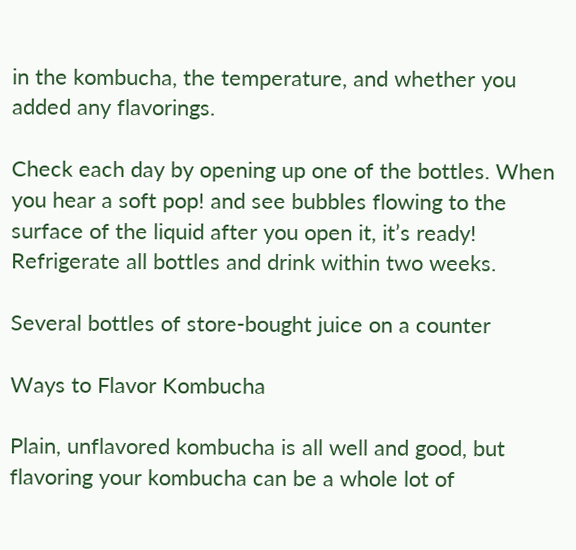in the kombucha, the temperature, and whether you added any flavorings.

Check each day by opening up one of the bottles. When you hear a soft pop! and see bubbles flowing to the surface of the liquid after you open it, it’s ready! Refrigerate all bottles and drink within two weeks.

Several bottles of store-bought juice on a counter

Ways to Flavor Kombucha

Plain, unflavored kombucha is all well and good, but flavoring your kombucha can be a whole lot of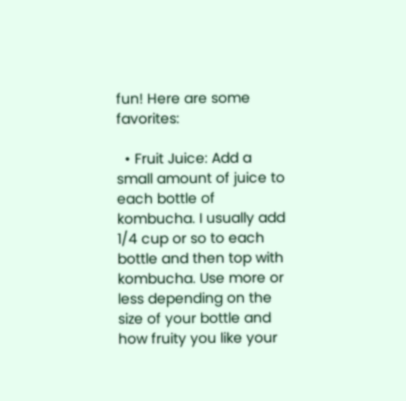fun! Here are some favorites:

  • Fruit Juice: Add a small amount of juice to each bottle of kombucha. I usually add 1/4 cup or so to each bottle and then top with kombucha. Use more or less depending on the size of your bottle and how fruity you like your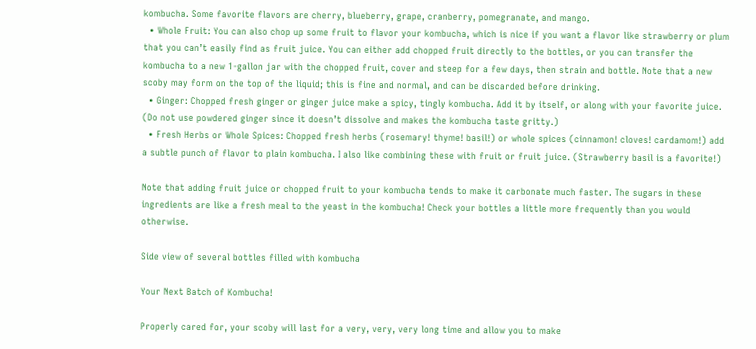kombucha. Some favorite flavors are cherry, blueberry, grape, cranberry, pomegranate, and mango.
  • Whole Fruit: You can also chop up some fruit to flavor your kombucha, which is nice if you want a flavor like strawberry or plum that you can’t easily find as fruit juice. You can either add chopped fruit directly to the bottles, or you can transfer the kombucha to a new 1-gallon jar with the chopped fruit, cover and steep for a few days, then strain and bottle. Note that a new scoby may form on the top of the liquid; this is fine and normal, and can be discarded before drinking.
  • Ginger: Chopped fresh ginger or ginger juice make a spicy, tingly kombucha. Add it by itself, or along with your favorite juice. (Do not use powdered ginger since it doesn’t dissolve and makes the kombucha taste gritty.)
  • Fresh Herbs or Whole Spices: Chopped fresh herbs (rosemary! thyme! basil!) or whole spices (cinnamon! cloves! cardamom!) add a subtle punch of flavor to plain kombucha. I also like combining these with fruit or fruit juice. (Strawberry basil is a favorite!)

Note that adding fruit juice or chopped fruit to your kombucha tends to make it carbonate much faster. The sugars in these ingredients are like a fresh meal to the yeast in the kombucha! Check your bottles a little more frequently than you would otherwise.

Side view of several bottles filled with kombucha

Your Next Batch of Kombucha!

Properly cared for, your scoby will last for a very, very, very long time and allow you to make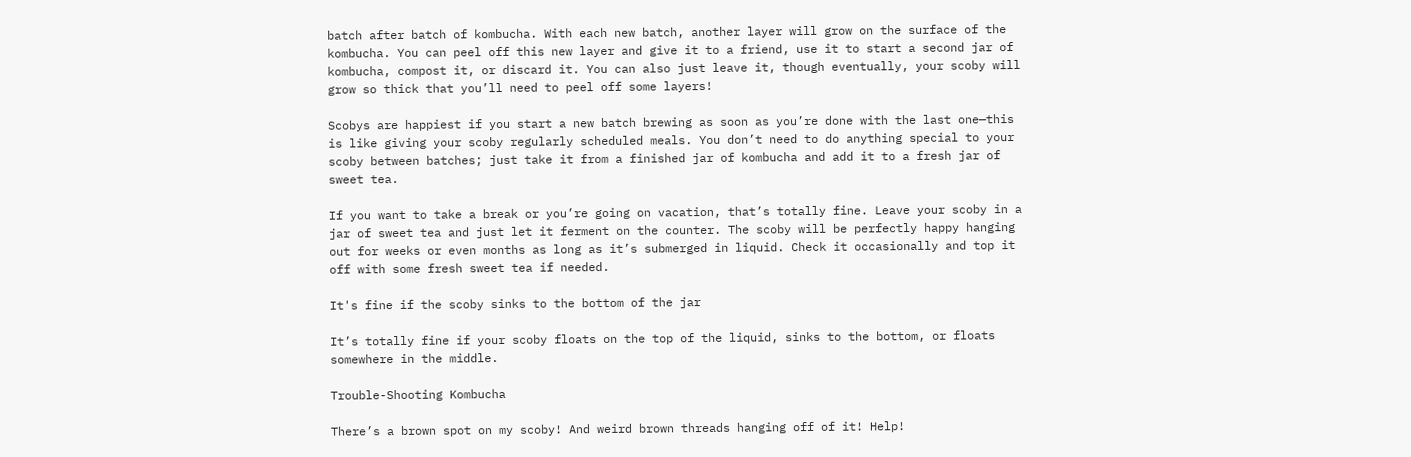batch after batch of kombucha. With each new batch, another layer will grow on the surface of the kombucha. You can peel off this new layer and give it to a friend, use it to start a second jar of kombucha, compost it, or discard it. You can also just leave it, though eventually, your scoby will grow so thick that you’ll need to peel off some layers!

Scobys are happiest if you start a new batch brewing as soon as you’re done with the last one—this is like giving your scoby regularly scheduled meals. You don’t need to do anything special to your scoby between batches; just take it from a finished jar of kombucha and add it to a fresh jar of sweet tea.

If you want to take a break or you’re going on vacation, that’s totally fine. Leave your scoby in a jar of sweet tea and just let it ferment on the counter. The scoby will be perfectly happy hanging out for weeks or even months as long as it’s submerged in liquid. Check it occasionally and top it off with some fresh sweet tea if needed.

It's fine if the scoby sinks to the bottom of the jar

It’s totally fine if your scoby floats on the top of the liquid, sinks to the bottom, or floats somewhere in the middle.

Trouble-Shooting Kombucha

There’s a brown spot on my scoby! And weird brown threads hanging off of it! Help!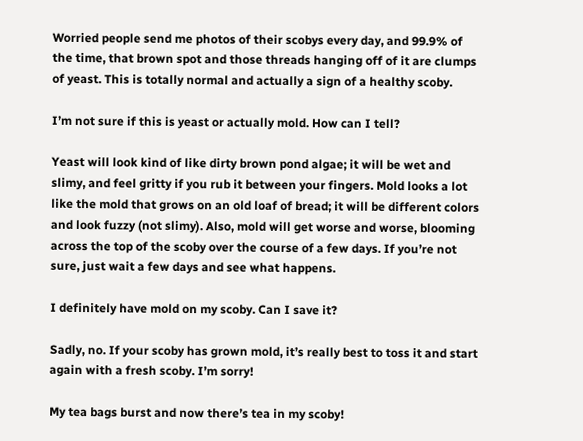Worried people send me photos of their scobys every day, and 99.9% of the time, that brown spot and those threads hanging off of it are clumps of yeast. This is totally normal and actually a sign of a healthy scoby.

I’m not sure if this is yeast or actually mold. How can I tell?

Yeast will look kind of like dirty brown pond algae; it will be wet and slimy, and feel gritty if you rub it between your fingers. Mold looks a lot like the mold that grows on an old loaf of bread; it will be different colors and look fuzzy (not slimy). Also, mold will get worse and worse, blooming across the top of the scoby over the course of a few days. If you’re not sure, just wait a few days and see what happens.

I definitely have mold on my scoby. Can I save it?

Sadly, no. If your scoby has grown mold, it’s really best to toss it and start again with a fresh scoby. I’m sorry!

My tea bags burst and now there’s tea in my scoby!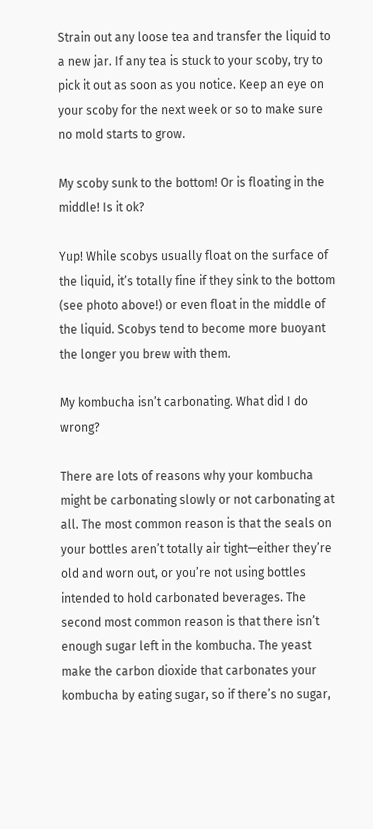Strain out any loose tea and transfer the liquid to a new jar. If any tea is stuck to your scoby, try to pick it out as soon as you notice. Keep an eye on your scoby for the next week or so to make sure no mold starts to grow.

My scoby sunk to the bottom! Or is floating in the middle! Is it ok?

Yup! While scobys usually float on the surface of the liquid, it’s totally fine if they sink to the bottom (see photo above!) or even float in the middle of the liquid. Scobys tend to become more buoyant the longer you brew with them.

My kombucha isn’t carbonating. What did I do wrong?

There are lots of reasons why your kombucha might be carbonating slowly or not carbonating at all. The most common reason is that the seals on your bottles aren’t totally air tight—either they’re old and worn out, or you’re not using bottles intended to hold carbonated beverages. The second most common reason is that there isn’t enough sugar left in the kombucha. The yeast make the carbon dioxide that carbonates your kombucha by eating sugar, so if there’s no sugar,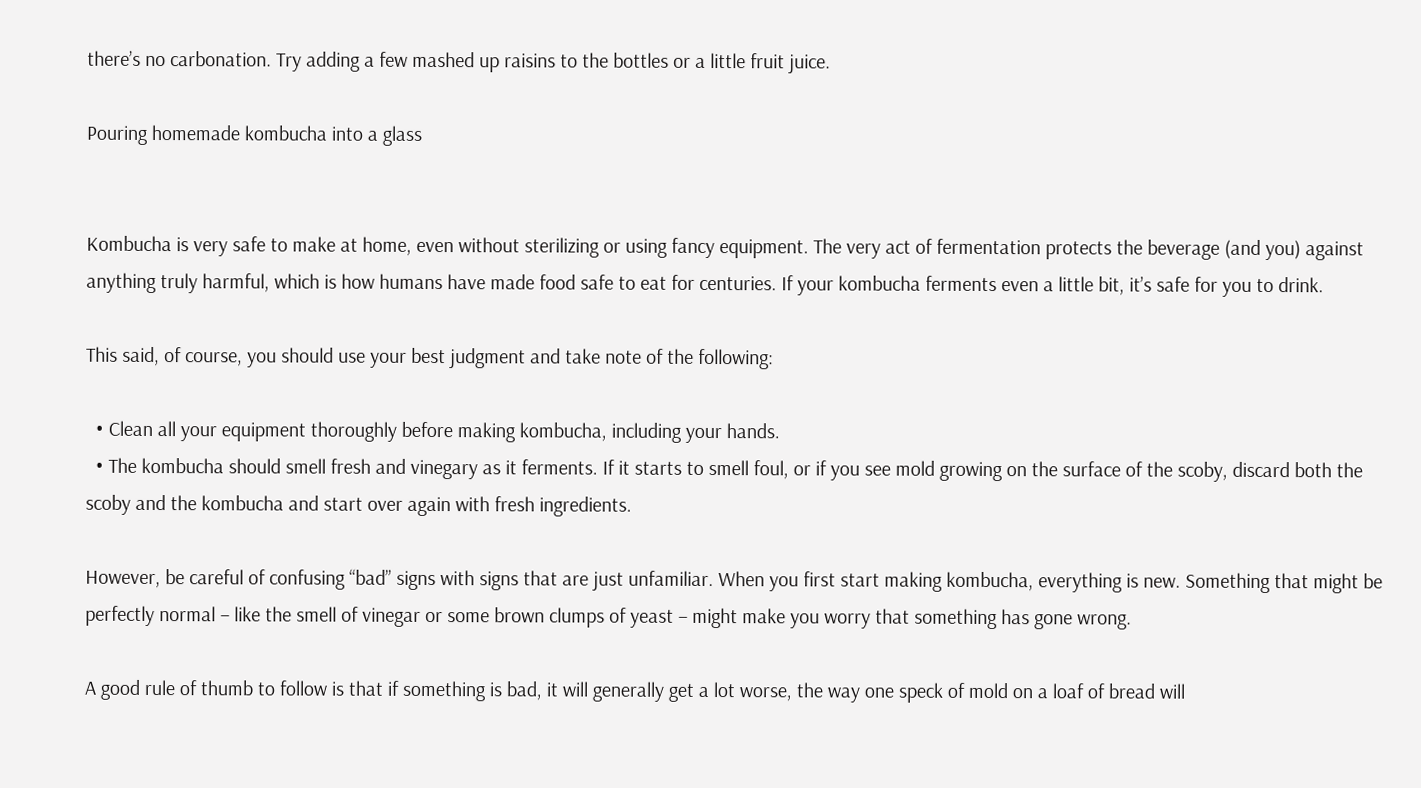there’s no carbonation. Try adding a few mashed up raisins to the bottles or a little fruit juice.

Pouring homemade kombucha into a glass


Kombucha is very safe to make at home, even without sterilizing or using fancy equipment. The very act of fermentation protects the beverage (and you) against anything truly harmful, which is how humans have made food safe to eat for centuries. If your kombucha ferments even a little bit, it’s safe for you to drink.

This said, of course, you should use your best judgment and take note of the following:

  • Clean all your equipment thoroughly before making kombucha, including your hands.
  • The kombucha should smell fresh and vinegary as it ferments. If it starts to smell foul, or if you see mold growing on the surface of the scoby, discard both the scoby and the kombucha and start over again with fresh ingredients.

However, be careful of confusing “bad” signs with signs that are just unfamiliar. When you first start making kombucha, everything is new. Something that might be perfectly normal – like the smell of vinegar or some brown clumps of yeast – might make you worry that something has gone wrong.

A good rule of thumb to follow is that if something is bad, it will generally get a lot worse, the way one speck of mold on a loaf of bread will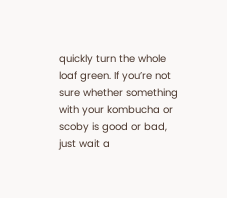quickly turn the whole loaf green. If you’re not sure whether something with your kombucha or scoby is good or bad, just wait a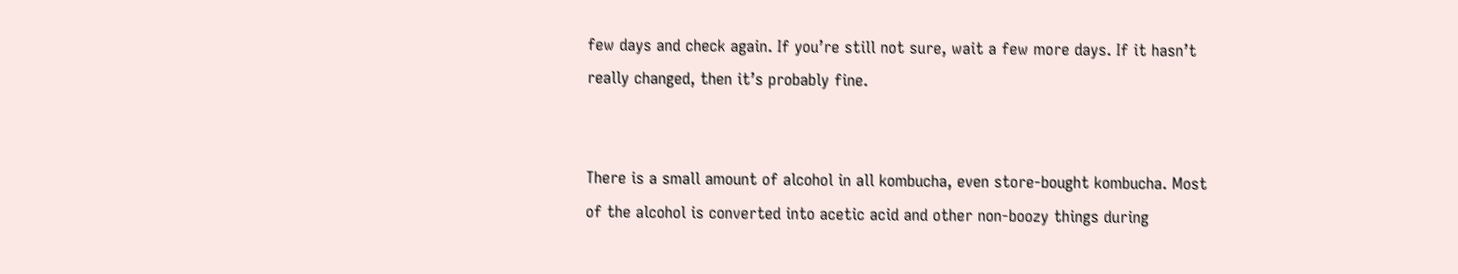few days and check again. If you’re still not sure, wait a few more days. If it hasn’t really changed, then it’s probably fine.


There is a small amount of alcohol in all kombucha, even store-bought kombucha. Most of the alcohol is converted into acetic acid and other non-boozy things during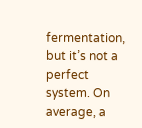fermentation, but it’s not a perfect system. On average, a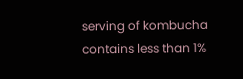serving of kombucha contains less than 1%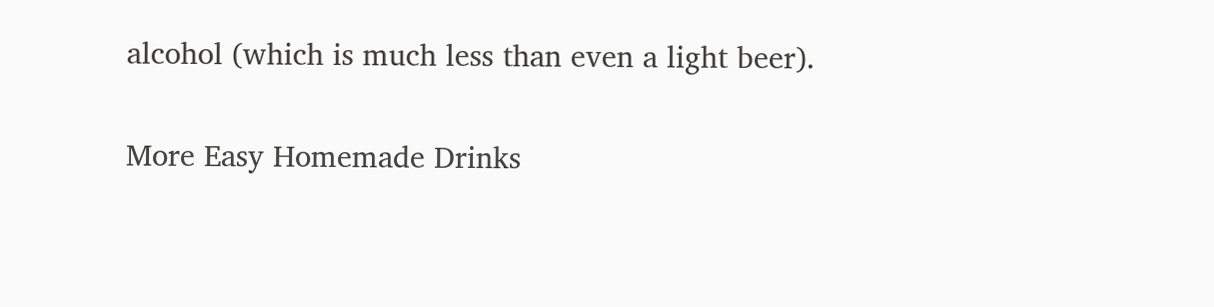alcohol (which is much less than even a light beer).

More Easy Homemade Drinks